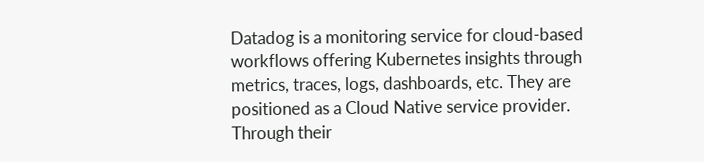Datadog is a monitoring service for cloud-based workflows offering Kubernetes insights through metrics, traces, logs, dashboards, etc. They are positioned as a Cloud Native service provider.
Through their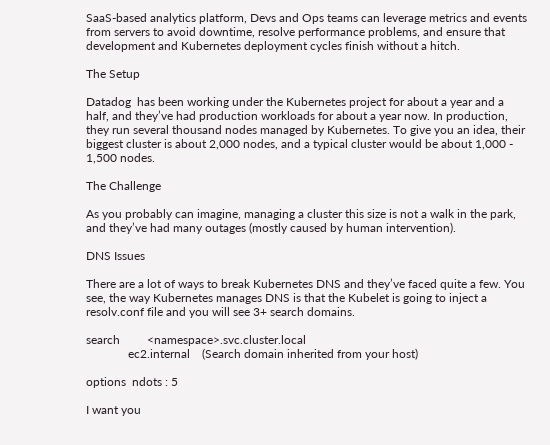SaaS-based analytics platform, Devs and Ops teams can leverage metrics and events from servers to avoid downtime, resolve performance problems, and ensure that development and Kubernetes deployment cycles finish without a hitch.

The Setup

Datadog  has been working under the Kubernetes project for about a year and a half, and they’ve had production workloads for about a year now. In production, they run several thousand nodes managed by Kubernetes. To give you an idea, their biggest cluster is about 2,000 nodes, and a typical cluster would be about 1,000 - 1,500 nodes.

The Challenge

As you probably can imagine, managing a cluster this size is not a walk in the park, and they’ve had many outages (mostly caused by human intervention).

DNS Issues

There are a lot of ways to break Kubernetes DNS and they’ve faced quite a few. You see, the way Kubernetes manages DNS is that the Kubelet is going to inject a resolv.conf file and you will see 3+ search domains.

search         <namespace>.svc.cluster.local
              ec2.internal    (Search domain inherited from your host)

options  ndots : 5

I want you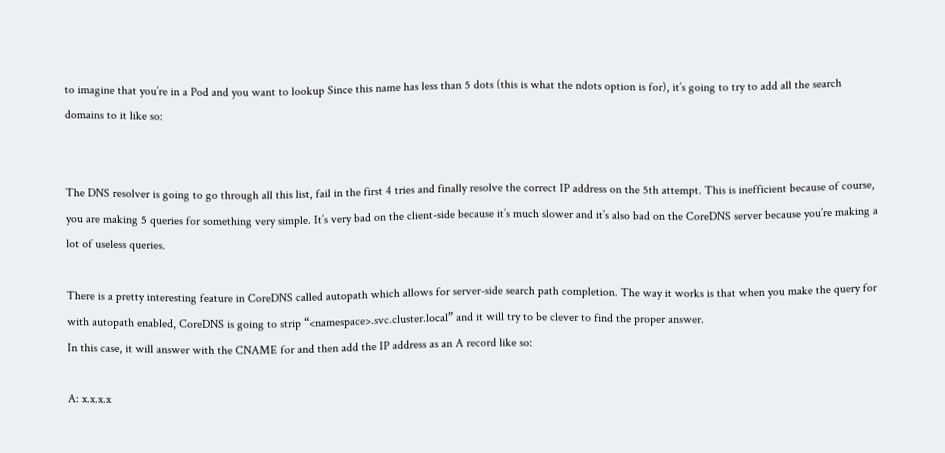to imagine that you’re in a Pod and you want to lookup Since this name has less than 5 dots (this is what the ndots option is for), it’s going to try to add all the search domains to it like so:


The DNS resolver is going to go through all this list, fail in the first 4 tries and finally resolve the correct IP address on the 5th attempt. This is inefficient because of course, you are making 5 queries for something very simple. It’s very bad on the client-side because it’s much slower and it’s also bad on the CoreDNS server because you’re making a lot of useless queries.

There is a pretty interesting feature in CoreDNS called autopath which allows for server-side search path completion. The way it works is that when you make the query for with autopath enabled, CoreDNS is going to strip “<namespace>.svc.cluster.local” and it will try to be clever to find the proper answer.
In this case, it will answer with the CNAME for and then add the IP address as an A record like so:

A: x.x.x.x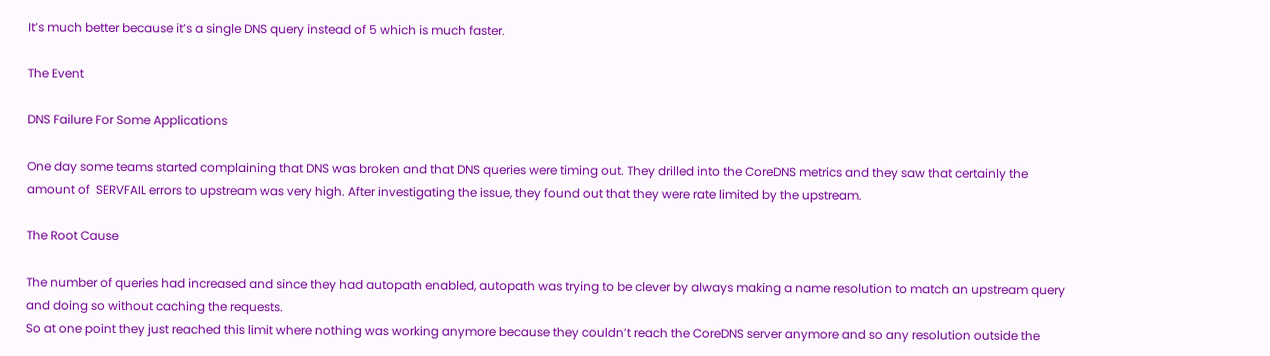It’s much better because it’s a single DNS query instead of 5 which is much faster.

The Event

DNS Failure For Some Applications

One day some teams started complaining that DNS was broken and that DNS queries were timing out. They drilled into the CoreDNS metrics and they saw that certainly the amount of  SERVFAIL errors to upstream was very high. After investigating the issue, they found out that they were rate limited by the upstream.

The Root Cause

The number of queries had increased and since they had autopath enabled, autopath was trying to be clever by always making a name resolution to match an upstream query and doing so without caching the requests.
So at one point they just reached this limit where nothing was working anymore because they couldn’t reach the CoreDNS server anymore and so any resolution outside the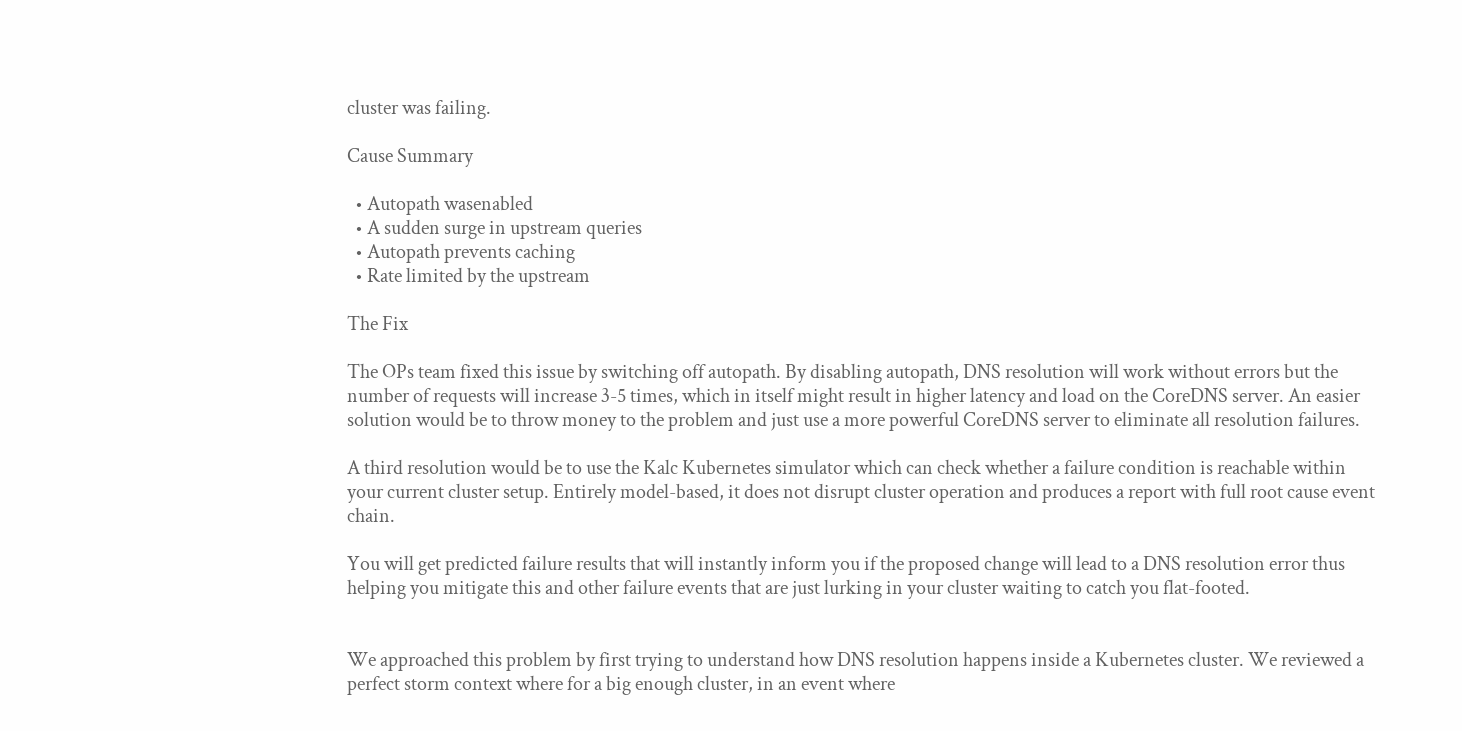cluster was failing.

Cause Summary

  • Autopath wasenabled
  • A sudden surge in upstream queries
  • Autopath prevents caching
  • Rate limited by the upstream

The Fix

The OPs team fixed this issue by switching off autopath. By disabling autopath, DNS resolution will work without errors but the number of requests will increase 3-5 times, which in itself might result in higher latency and load on the CoreDNS server. An easier solution would be to throw money to the problem and just use a more powerful CoreDNS server to eliminate all resolution failures.

A third resolution would be to use the Kalc Kubernetes simulator which can check whether a failure condition is reachable within your current cluster setup. Entirely model-based, it does not disrupt cluster operation and produces a report with full root cause event chain.

You will get predicted failure results that will instantly inform you if the proposed change will lead to a DNS resolution error thus helping you mitigate this and other failure events that are just lurking in your cluster waiting to catch you flat-footed.


We approached this problem by first trying to understand how DNS resolution happens inside a Kubernetes cluster. We reviewed a perfect storm context where for a big enough cluster, in an event where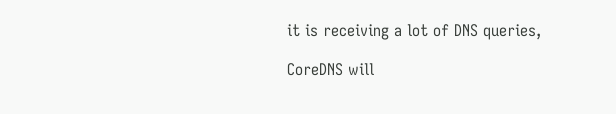it is receiving a lot of DNS queries,

CoreDNS will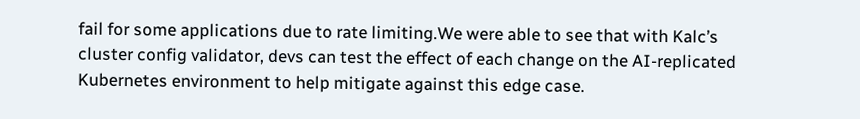fail for some applications due to rate limiting.We were able to see that with Kalc’s cluster config validator, devs can test the effect of each change on the AI-replicated Kubernetes environment to help mitigate against this edge case.